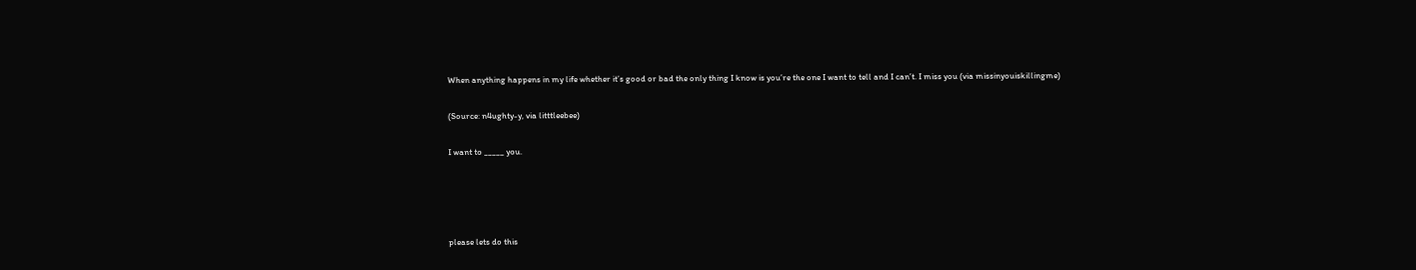When anything happens in my life whether it’s good or bad the only thing I know is you’re the one I want to tell and I can’t. I miss you (via missinyouiskillingme)

(Source: n4ughty-y, via litttleebee)

I want to _____ you.




please lets do this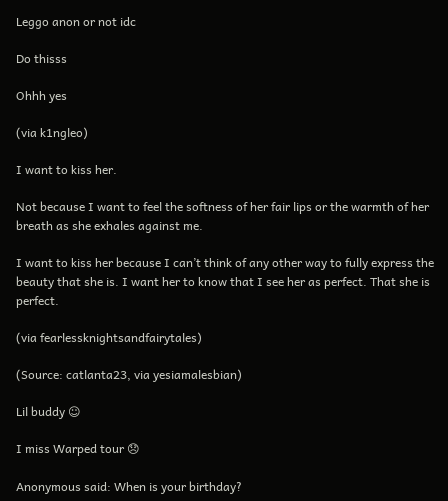Leggo anon or not idc

Do thisss

Ohhh yes

(via k1ngleo)

I want to kiss her.

Not because I want to feel the softness of her fair lips or the warmth of her breath as she exhales against me.

I want to kiss her because I can’t think of any other way to fully express the beauty that she is. I want her to know that I see her as perfect. That she is perfect.

(via fearlessknightsandfairytales)

(Source: catlanta23, via yesiamalesbian)

Lil buddy ☺

I miss Warped tour 😞

Anonymous said: When is your birthday?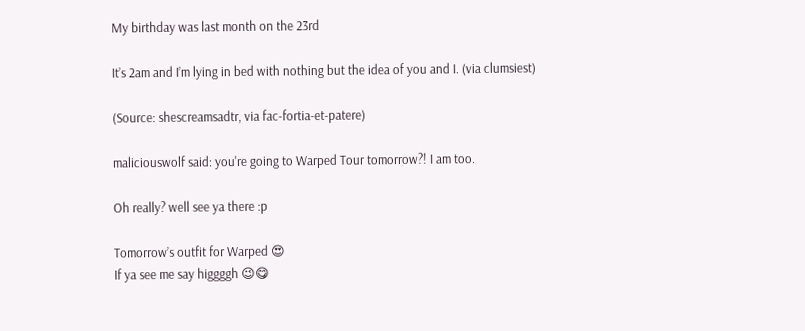My birthday was last month on the 23rd

It’s 2am and I’m lying in bed with nothing but the idea of you and I. (via clumsiest)

(Source: shescreamsadtr, via fac-fortia-et-patere)

maliciouswolf said: you're going to Warped Tour tomorrow?! I am too.

Oh really? well see ya there :p

Tomorrow’s outfit for Warped 😍
If ya see me say higgggh 😉😋